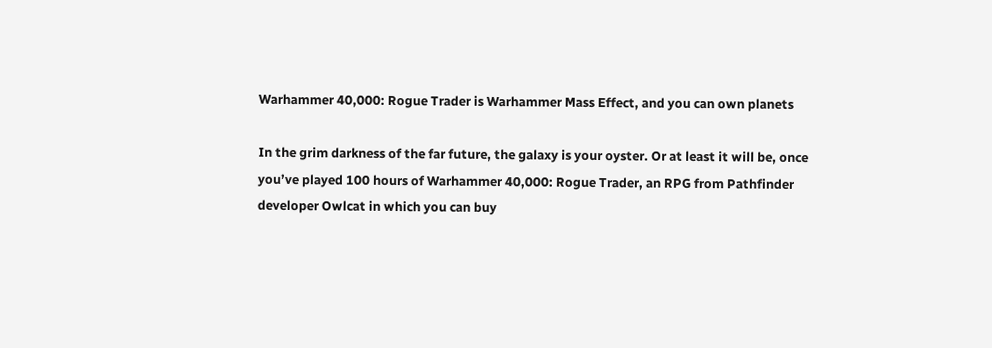Warhammer 40,000: Rogue Trader is Warhammer Mass Effect, and you can own planets

In the grim darkness of the far future, the galaxy is your oyster. Or at least it will be, once you’ve played 100 hours of Warhammer 40,000: Rogue Trader, an RPG from Pathfinder developer Owlcat in which you can buy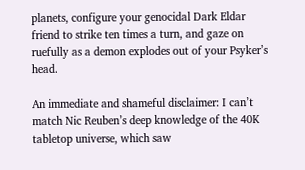planets, configure your genocidal Dark Eldar friend to strike ten times a turn, and gaze on ruefully as a demon explodes out of your Psyker’s head.

An immediate and shameful disclaimer: I can’t match Nic Reuben’s deep knowledge of the 40K tabletop universe, which saw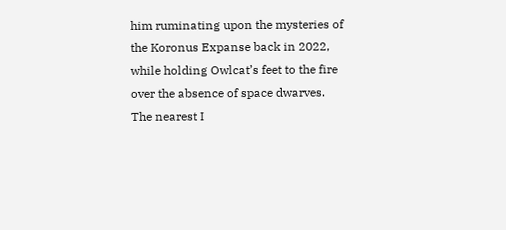him ruminating upon the mysteries of the Koronus Expanse back in 2022, while holding Owlcat’s feet to the fire over the absence of space dwarves. The nearest I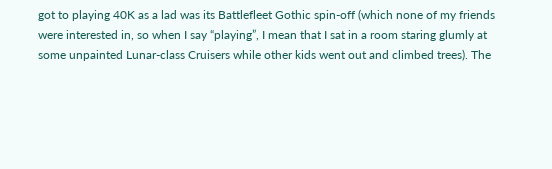got to playing 40K as a lad was its Battlefleet Gothic spin-off (which none of my friends were interested in, so when I say “playing”, I mean that I sat in a room staring glumly at some unpainted Lunar-class Cruisers while other kids went out and climbed trees). The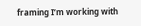framing I’m working with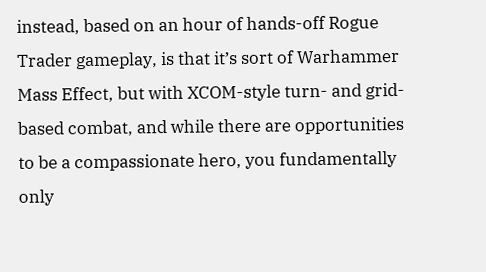instead, based on an hour of hands-off Rogue Trader gameplay, is that it’s sort of Warhammer Mass Effect, but with XCOM-style turn- and grid-based combat, and while there are opportunities to be a compassionate hero, you fundamentally only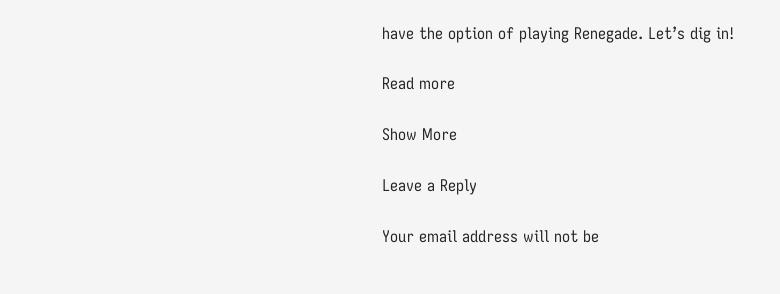have the option of playing Renegade. Let’s dig in!

Read more

Show More

Leave a Reply

Your email address will not be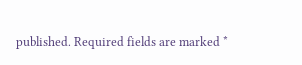published. Required fields are marked *